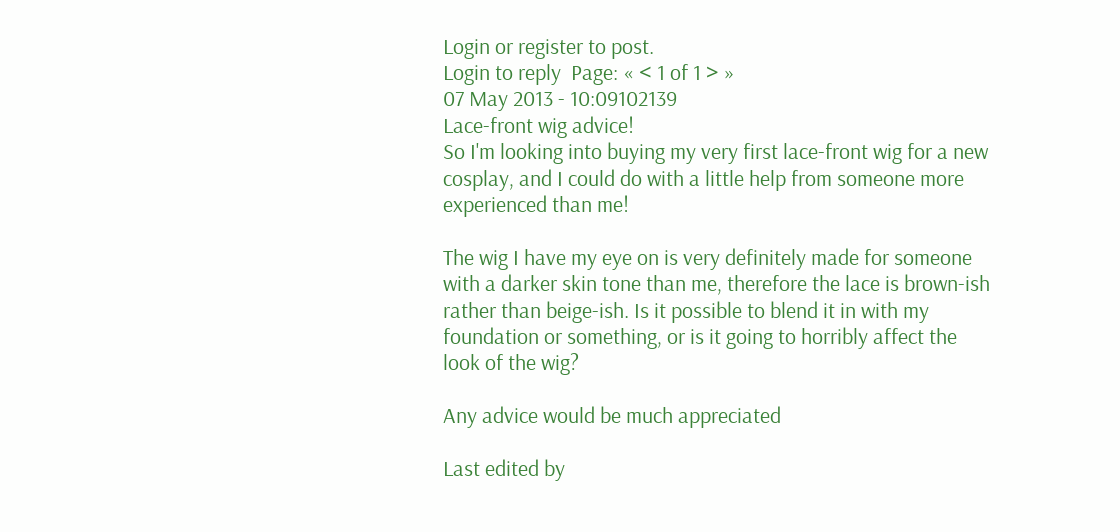Login or register to post.
Login to reply  Page: « < 1 of 1 > »
07 May 2013 - 10:09102139
Lace-front wig advice!
So I'm looking into buying my very first lace-front wig for a new cosplay, and I could do with a little help from someone more experienced than me!

The wig I have my eye on is very definitely made for someone with a darker skin tone than me, therefore the lace is brown-ish rather than beige-ish. Is it possible to blend it in with my foundation or something, or is it going to horribly affect the look of the wig?

Any advice would be much appreciated

Last edited by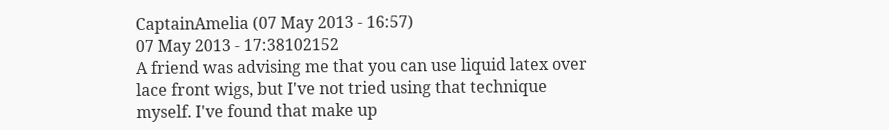CaptainAmelia (07 May 2013 - 16:57)
07 May 2013 - 17:38102152
A friend was advising me that you can use liquid latex over lace front wigs, but I've not tried using that technique myself. I've found that make up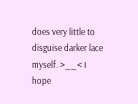does very little to disguise darker lace myself. >__< I hope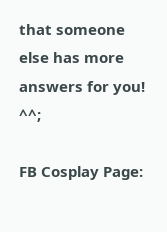that someone else has more answers for you! ^^;

FB Cosplay Page: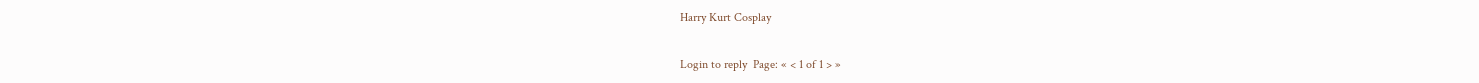Harry Kurt Cosplay

Login to reply  Page: « < 1 of 1 > »